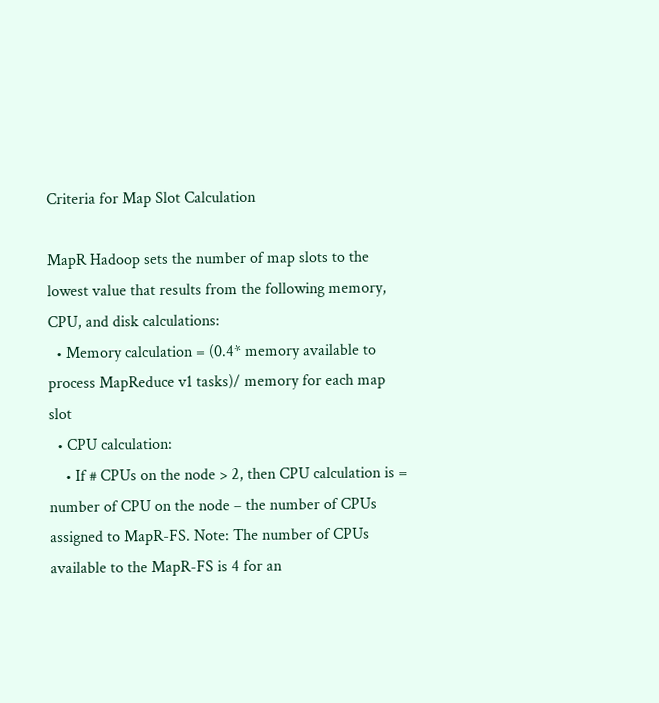Criteria for Map Slot Calculation

MapR Hadoop sets the number of map slots to the lowest value that results from the following memory, CPU, and disk calculations:
  • Memory calculation = (0.4* memory available to process MapReduce v1 tasks)/ memory for each map slot
  • CPU calculation:
    • If # CPUs on the node > 2, then CPU calculation is = number of CPU on the node – the number of CPUs assigned to MapR-FS. Note: The number of CPUs available to the MapR-FS is 4 for an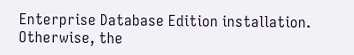Enterprise Database Edition installation. Otherwise, the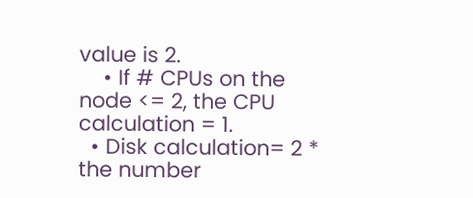value is 2.
    • If # CPUs on the node <= 2, the CPU calculation = 1.
  • Disk calculation= 2 * the number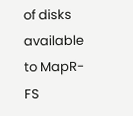of disks available to MapR-FS